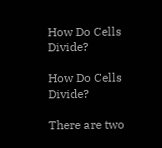How Do Cells Divide?

How Do Cells Divide?

There are two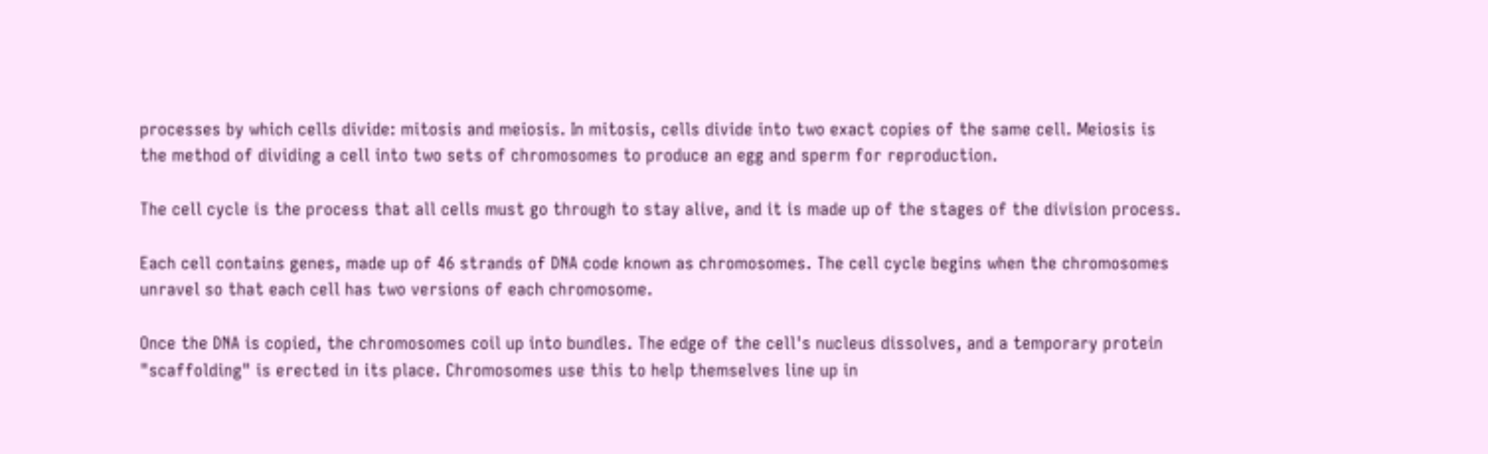processes by which cells divide: mitosis and meiosis. In mitosis, cells divide into two exact copies of the same cell. Meiosis is the method of dividing a cell into two sets of chromosomes to produce an egg and sperm for reproduction.

The cell cycle is the process that all cells must go through to stay alive, and it is made up of the stages of the division process.

Each cell contains genes, made up of 46 strands of DNA code known as chromosomes. The cell cycle begins when the chromosomes unravel so that each cell has two versions of each chromosome.

Once the DNA is copied, the chromosomes coil up into bundles. The edge of the cell's nucleus dissolves, and a temporary protein "scaffolding" is erected in its place. Chromosomes use this to help themselves line up in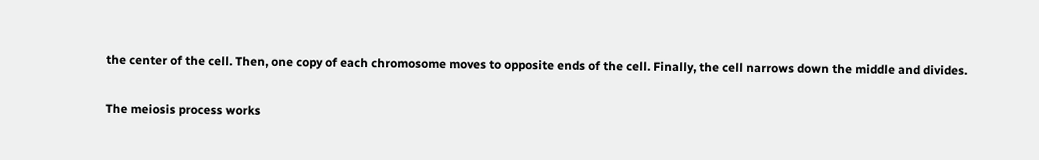the center of the cell. Then, one copy of each chromosome moves to opposite ends of the cell. Finally, the cell narrows down the middle and divides.

The meiosis process works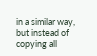in a similar way, but instead of copying all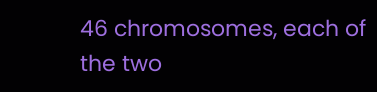46 chromosomes, each of the two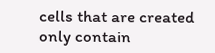cells that are created only contain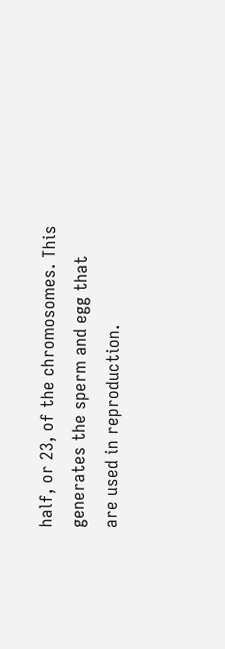half, or 23, of the chromosomes. This generates the sperm and egg that are used in reproduction.